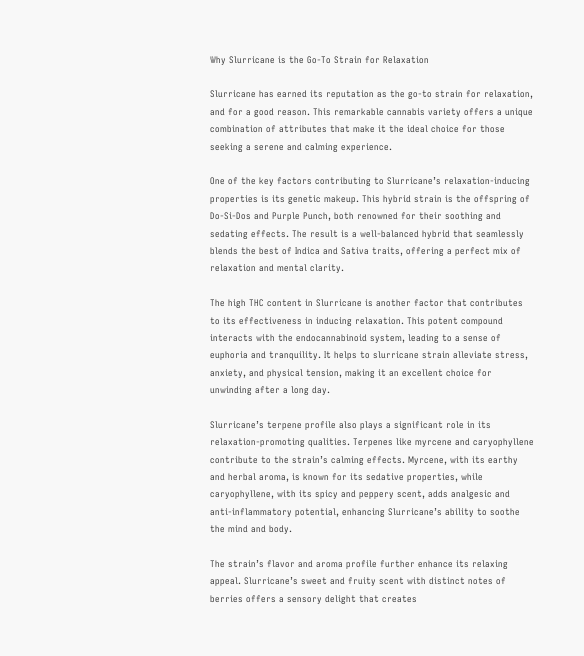Why Slurricane is the Go-To Strain for Relaxation

Slurricane has earned its reputation as the go-to strain for relaxation, and for a good reason. This remarkable cannabis variety offers a unique combination of attributes that make it the ideal choice for those seeking a serene and calming experience.

One of the key factors contributing to Slurricane’s relaxation-inducing properties is its genetic makeup. This hybrid strain is the offspring of Do-Si-Dos and Purple Punch, both renowned for their soothing and sedating effects. The result is a well-balanced hybrid that seamlessly blends the best of Indica and Sativa traits, offering a perfect mix of relaxation and mental clarity.

The high THC content in Slurricane is another factor that contributes to its effectiveness in inducing relaxation. This potent compound interacts with the endocannabinoid system, leading to a sense of euphoria and tranquility. It helps to slurricane strain alleviate stress, anxiety, and physical tension, making it an excellent choice for unwinding after a long day.

Slurricane’s terpene profile also plays a significant role in its relaxation-promoting qualities. Terpenes like myrcene and caryophyllene contribute to the strain’s calming effects. Myrcene, with its earthy and herbal aroma, is known for its sedative properties, while caryophyllene, with its spicy and peppery scent, adds analgesic and anti-inflammatory potential, enhancing Slurricane’s ability to soothe the mind and body.

The strain’s flavor and aroma profile further enhance its relaxing appeal. Slurricane’s sweet and fruity scent with distinct notes of berries offers a sensory delight that creates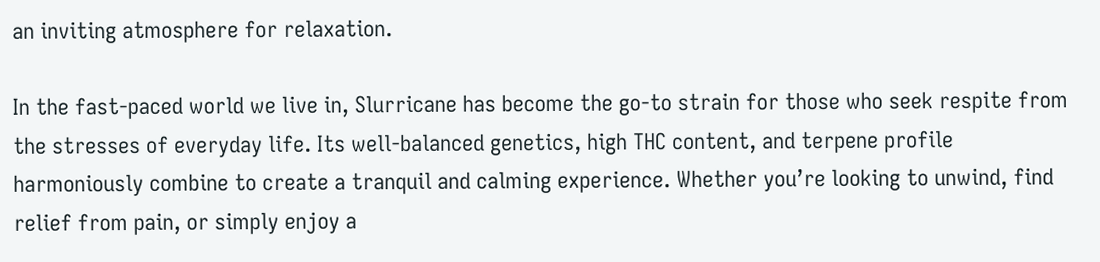an inviting atmosphere for relaxation.

In the fast-paced world we live in, Slurricane has become the go-to strain for those who seek respite from the stresses of everyday life. Its well-balanced genetics, high THC content, and terpene profile harmoniously combine to create a tranquil and calming experience. Whether you’re looking to unwind, find relief from pain, or simply enjoy a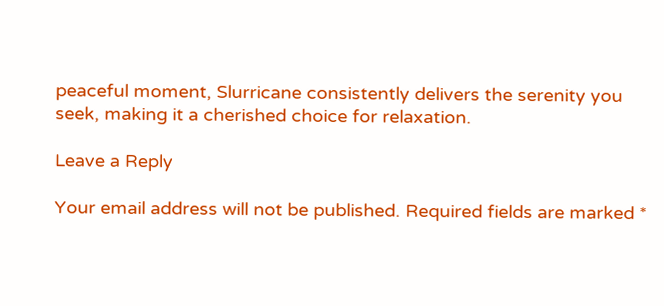peaceful moment, Slurricane consistently delivers the serenity you seek, making it a cherished choice for relaxation.

Leave a Reply

Your email address will not be published. Required fields are marked *